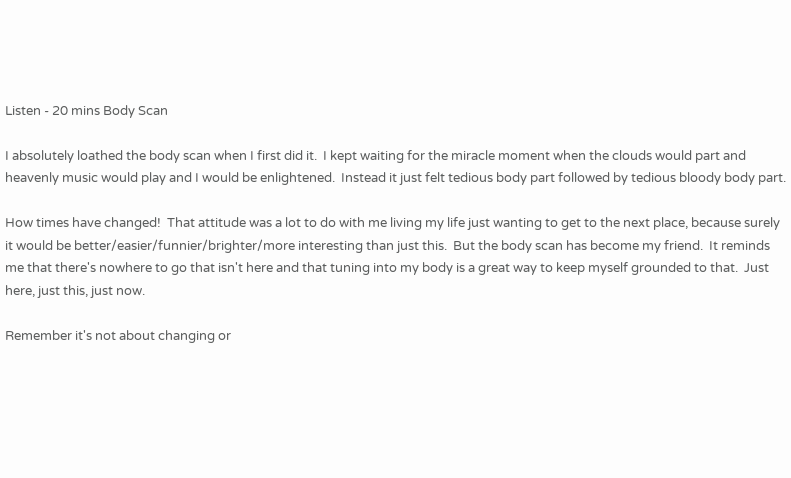Listen - 20 mins Body Scan

I absolutely loathed the body scan when I first did it.  I kept waiting for the miracle moment when the clouds would part and heavenly music would play and I would be enlightened.  Instead it just felt tedious body part followed by tedious bloody body part.

How times have changed!  That attitude was a lot to do with me living my life just wanting to get to the next place, because surely it would be better/easier/funnier/brighter/more interesting than just this.  But the body scan has become my friend.  It reminds me that there's nowhere to go that isn't here and that tuning into my body is a great way to keep myself grounded to that.  Just here, just this, just now.

Remember it's not about changing or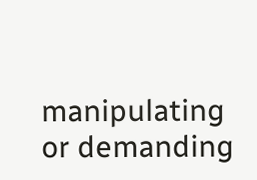manipulating or demanding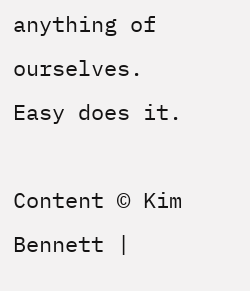anything of ourselves.  Easy does it.

Content © Kim Bennett |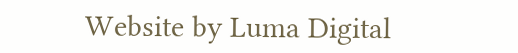Website by Luma Digital